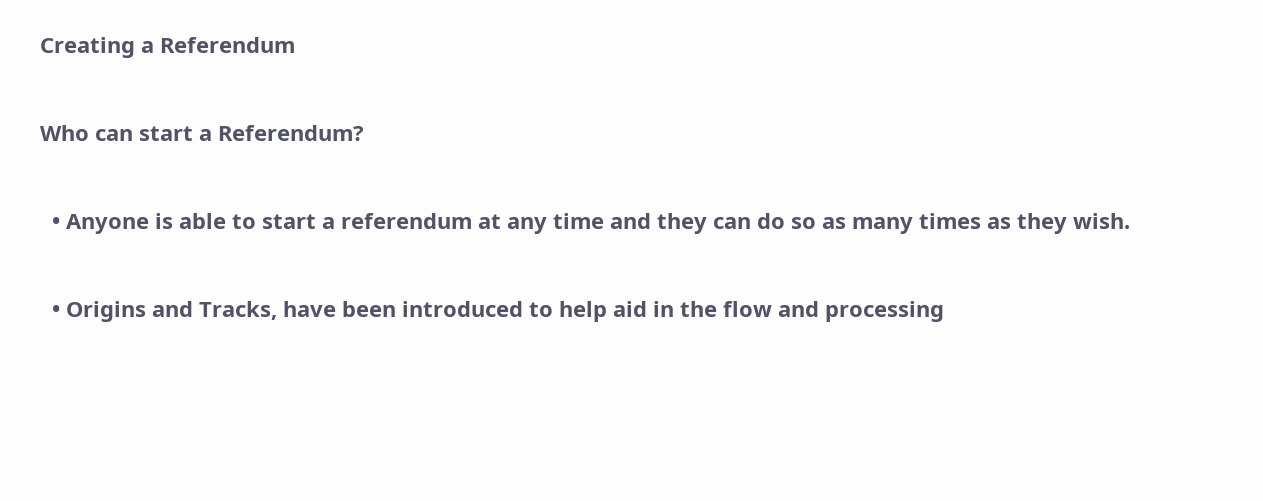Creating a Referendum

Who can start a Referendum?

  • Anyone is able to start a referendum at any time and they can do so as many times as they wish.

  • Origins and Tracks, have been introduced to help aid in the flow and processing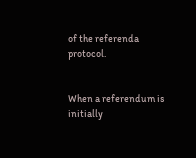of the referenda protocol.


When a referendum is initially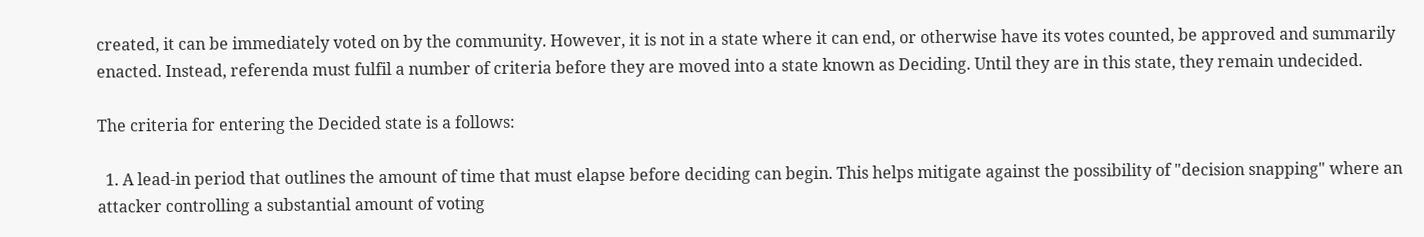created, it can be immediately voted on by the community. However, it is not in a state where it can end, or otherwise have its votes counted, be approved and summarily enacted. Instead, referenda must fulfil a number of criteria before they are moved into a state known as Deciding. Until they are in this state, they remain undecided.

The criteria for entering the Decided state is a follows:

  1. A lead-in period that outlines the amount of time that must elapse before deciding can begin. This helps mitigate against the possibility of "decision snapping" where an attacker controlling a substantial amount of voting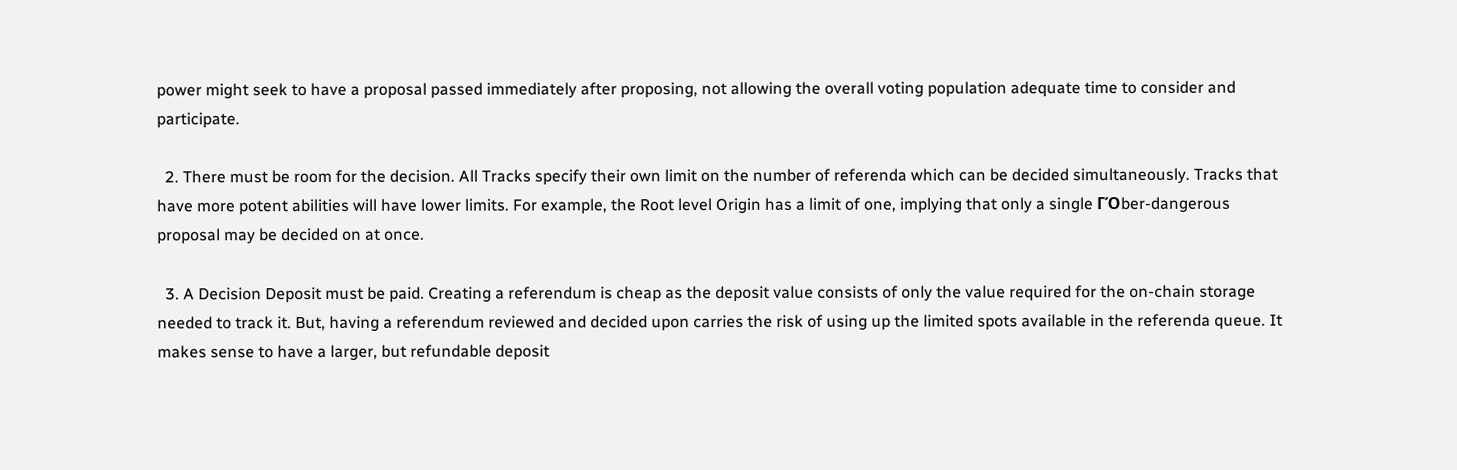power might seek to have a proposal passed immediately after proposing, not allowing the overall voting population adequate time to consider and participate.

  2. There must be room for the decision. All Tracks specify their own limit on the number of referenda which can be decided simultaneously. Tracks that have more potent abilities will have lower limits. For example, the Root level Origin has a limit of one, implying that only a single ΓΌber-dangerous proposal may be decided on at once.

  3. A Decision Deposit must be paid. Creating a referendum is cheap as the deposit value consists of only the value required for the on-chain storage needed to track it. But, having a referendum reviewed and decided upon carries the risk of using up the limited spots available in the referenda queue. It makes sense to have a larger, but refundable deposit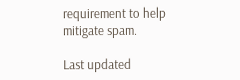requirement to help mitigate spam.

Last updated